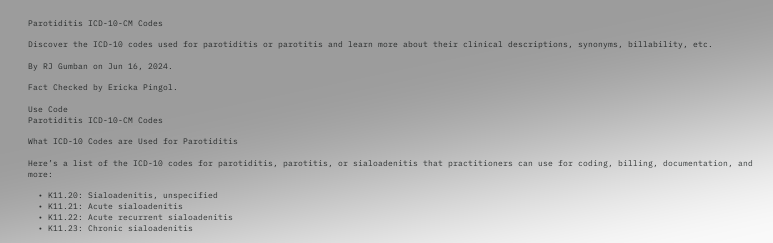Parotiditis ICD-10-CM Codes

Discover the ICD-10 codes used for parotiditis or parotitis and learn more about their clinical descriptions, synonyms, billability, etc.

By RJ Gumban on Jun 16, 2024.

Fact Checked by Ericka Pingol.

Use Code
Parotiditis ICD-10-CM Codes

What ICD-10 Codes are Used for Parotiditis

Here’s a list of the ICD-10 codes for parotiditis, parotitis, or sialoadenitis that practitioners can use for coding, billing, documentation, and more:

  • K11.20: Sialoadenitis, unspecified
  • K11.21: Acute sialoadenitis
  • K11.22: Acute recurrent sialoadenitis
  • K11.23: Chronic sialoadenitis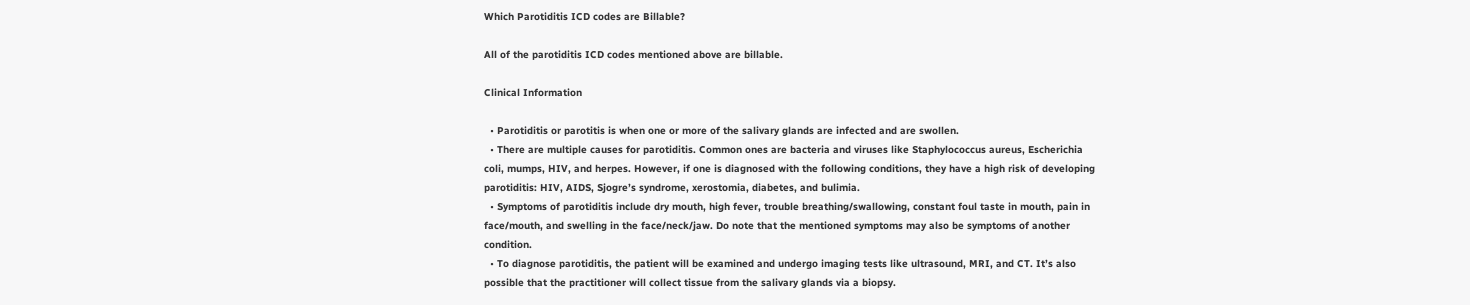Which Parotiditis ICD codes are Billable?

All of the parotiditis ICD codes mentioned above are billable.

Clinical Information

  • Parotiditis or parotitis is when one or more of the salivary glands are infected and are swollen.
  • There are multiple causes for parotiditis. Common ones are bacteria and viruses like Staphylococcus aureus, Escherichia coli, mumps, HIV, and herpes. However, if one is diagnosed with the following conditions, they have a high risk of developing parotiditis: HIV, AIDS, Sjogre’s syndrome, xerostomia, diabetes, and bulimia.
  • Symptoms of parotiditis include dry mouth, high fever, trouble breathing/swallowing, constant foul taste in mouth, pain in face/mouth, and swelling in the face/neck/jaw. Do note that the mentioned symptoms may also be symptoms of another condition.
  • To diagnose parotiditis, the patient will be examined and undergo imaging tests like ultrasound, MRI, and CT. It’s also possible that the practitioner will collect tissue from the salivary glands via a biopsy.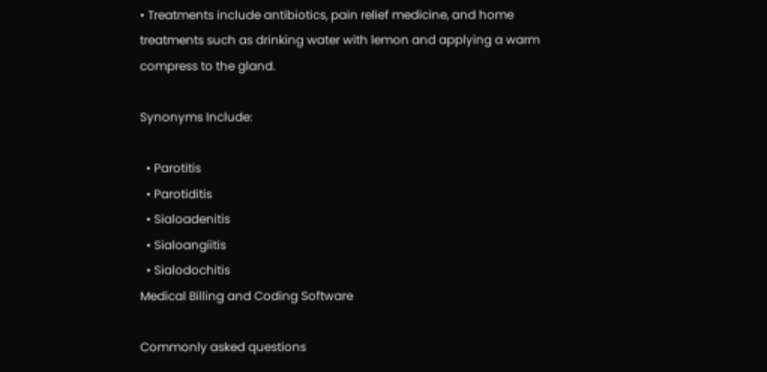• Treatments include antibiotics, pain relief medicine, and home treatments such as drinking water with lemon and applying a warm compress to the gland.

Synonyms Include:

  • Parotitis
  • Parotiditis
  • Sialoadenitis
  • Sialoangiitis
  • Sialodochitis
Medical Billing and Coding Software

Commonly asked questions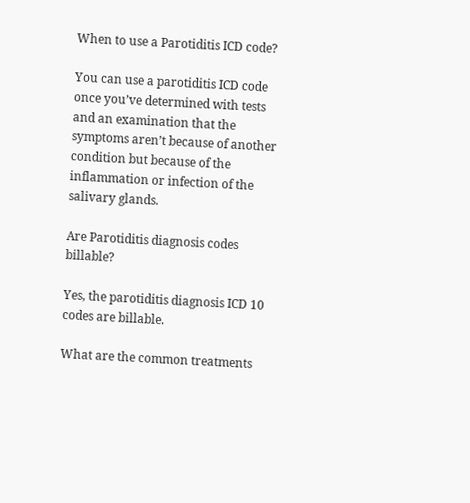When to use a Parotiditis ICD code?

You can use a parotiditis ICD code once you’ve determined with tests and an examination that the symptoms aren’t because of another condition but because of the inflammation or infection of the salivary glands.

Are Parotiditis diagnosis codes billable?

Yes, the parotiditis diagnosis ICD 10 codes are billable.

What are the common treatments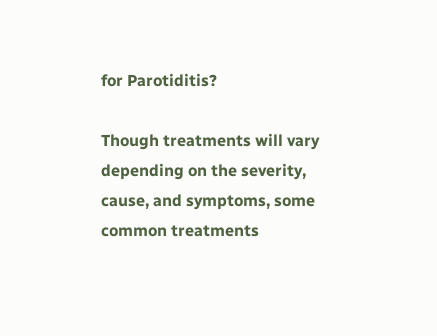for Parotiditis?

Though treatments will vary depending on the severity, cause, and symptoms, some common treatments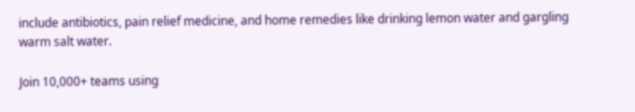include antibiotics, pain relief medicine, and home remedies like drinking lemon water and gargling warm salt water.

Join 10,000+ teams using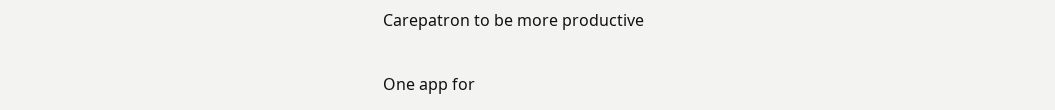Carepatron to be more productive

One app for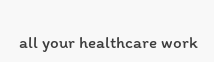all your healthcare work